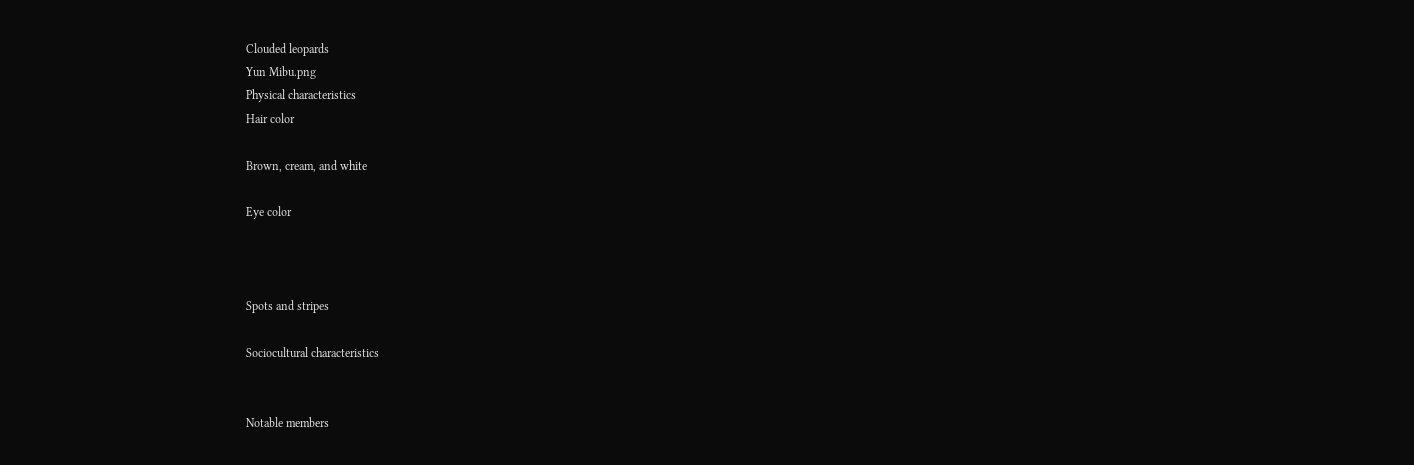Clouded leopards
Yun Mibu.png
Physical characteristics
Hair color

Brown, cream, and white

Eye color



Spots and stripes

Sociocultural characteristics


Notable members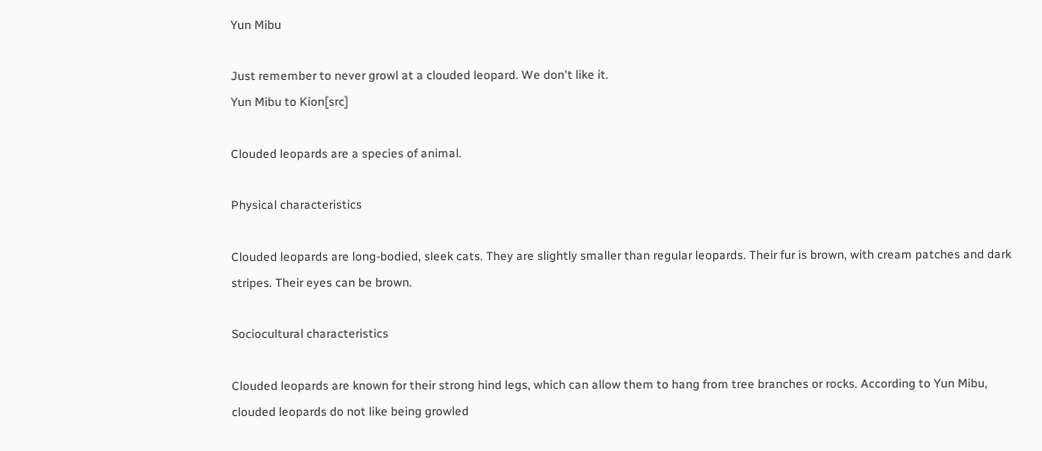Yun Mibu

Just remember to never growl at a clouded leopard. We don't like it.
Yun Mibu to Kion[src]

Clouded leopards are a species of animal.

Physical characteristics

Clouded leopards are long-bodied, sleek cats. They are slightly smaller than regular leopards. Their fur is brown, with cream patches and dark stripes. Their eyes can be brown.

Sociocultural characteristics

Clouded leopards are known for their strong hind legs, which can allow them to hang from tree branches or rocks. According to Yun Mibu, clouded leopards do not like being growled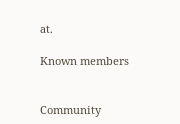at.

Known members


Community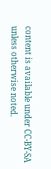content is available under CC-BY-SA unless otherwise noted.